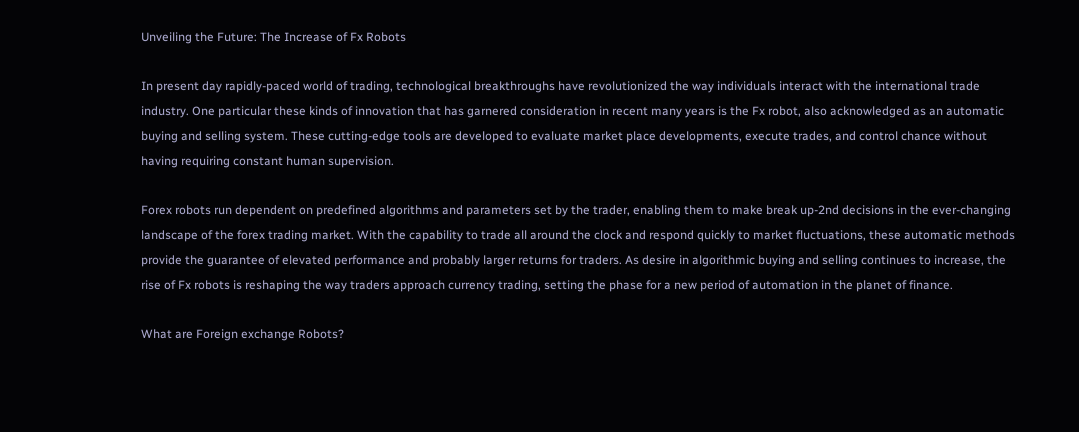Unveiling the Future: The Increase of Fx Robots

In present day rapidly-paced world of trading, technological breakthroughs have revolutionized the way individuals interact with the international trade industry. One particular these kinds of innovation that has garnered consideration in recent many years is the Fx robot, also acknowledged as an automatic buying and selling system. These cutting-edge tools are developed to evaluate market place developments, execute trades, and control chance without having requiring constant human supervision.

Forex robots run dependent on predefined algorithms and parameters set by the trader, enabling them to make break up-2nd decisions in the ever-changing landscape of the forex trading market. With the capability to trade all around the clock and respond quickly to market fluctuations, these automatic methods provide the guarantee of elevated performance and probably larger returns for traders. As desire in algorithmic buying and selling continues to increase, the rise of Fx robots is reshaping the way traders approach currency trading, setting the phase for a new period of automation in the planet of finance.

What are Foreign exchange Robots?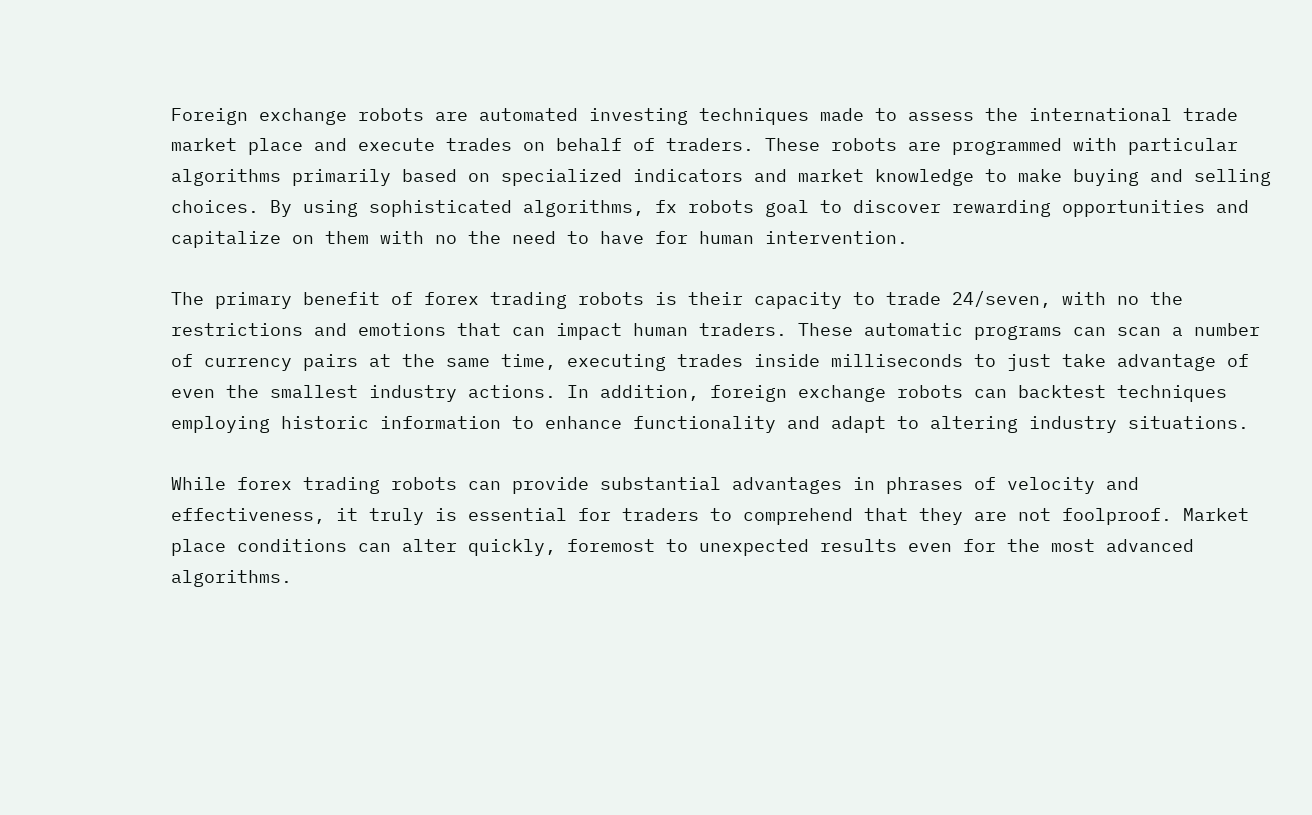Foreign exchange robots are automated investing techniques made to assess the international trade market place and execute trades on behalf of traders. These robots are programmed with particular algorithms primarily based on specialized indicators and market knowledge to make buying and selling choices. By using sophisticated algorithms, fx robots goal to discover rewarding opportunities and capitalize on them with no the need to have for human intervention.

The primary benefit of forex trading robots is their capacity to trade 24/seven, with no the restrictions and emotions that can impact human traders. These automatic programs can scan a number of currency pairs at the same time, executing trades inside milliseconds to just take advantage of even the smallest industry actions. In addition, foreign exchange robots can backtest techniques employing historic information to enhance functionality and adapt to altering industry situations.

While forex trading robots can provide substantial advantages in phrases of velocity and effectiveness, it truly is essential for traders to comprehend that they are not foolproof. Market place conditions can alter quickly, foremost to unexpected results even for the most advanced algorithms.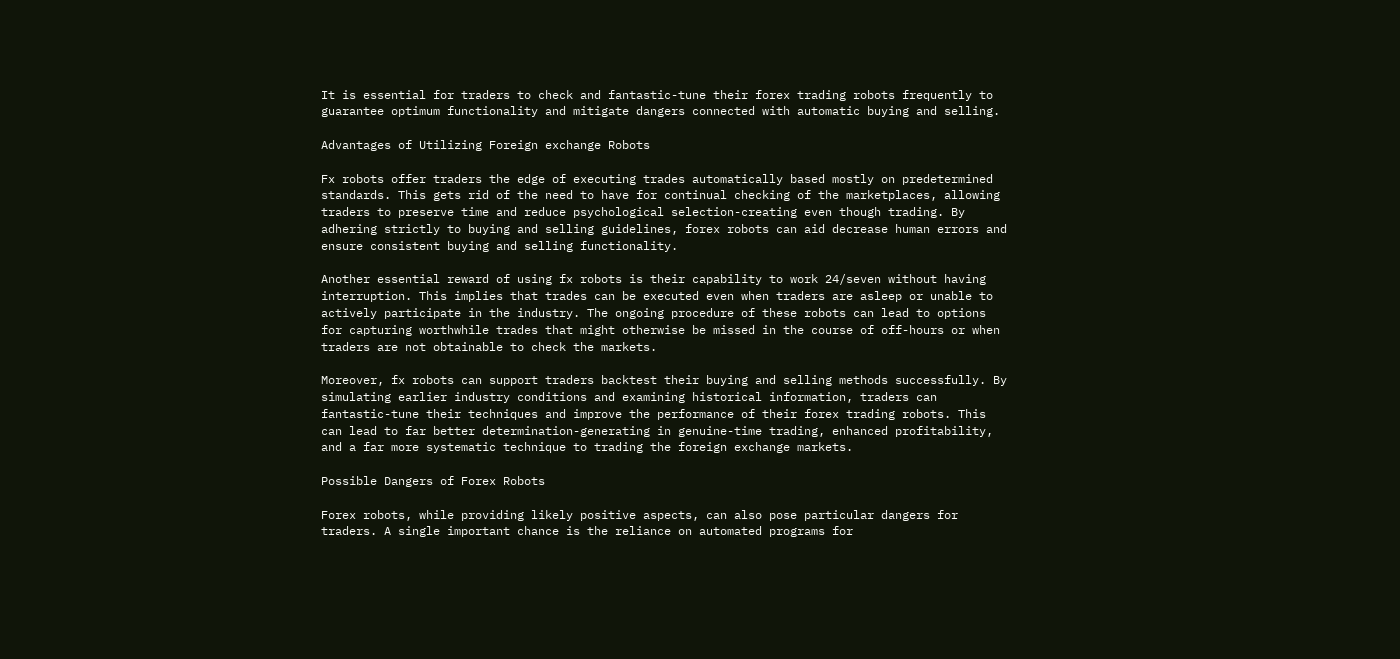It is essential for traders to check and fantastic-tune their forex trading robots frequently to guarantee optimum functionality and mitigate dangers connected with automatic buying and selling.

Advantages of Utilizing Foreign exchange Robots

Fx robots offer traders the edge of executing trades automatically based mostly on predetermined standards. This gets rid of the need to have for continual checking of the marketplaces, allowing traders to preserve time and reduce psychological selection-creating even though trading. By adhering strictly to buying and selling guidelines, forex robots can aid decrease human errors and ensure consistent buying and selling functionality.

Another essential reward of using fx robots is their capability to work 24/seven without having interruption. This implies that trades can be executed even when traders are asleep or unable to actively participate in the industry. The ongoing procedure of these robots can lead to options for capturing worthwhile trades that might otherwise be missed in the course of off-hours or when traders are not obtainable to check the markets.

Moreover, fx robots can support traders backtest their buying and selling methods successfully. By simulating earlier industry conditions and examining historical information, traders can fantastic-tune their techniques and improve the performance of their forex trading robots. This can lead to far better determination-generating in genuine-time trading, enhanced profitability, and a far more systematic technique to trading the foreign exchange markets.

Possible Dangers of Forex Robots

Forex robots, while providing likely positive aspects, can also pose particular dangers for traders. A single important chance is the reliance on automated programs for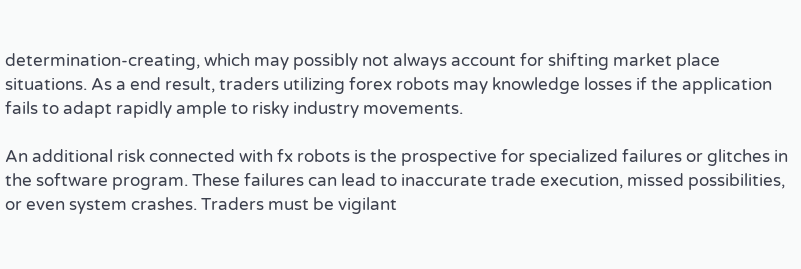determination-creating, which may possibly not always account for shifting market place situations. As a end result, traders utilizing forex robots may knowledge losses if the application fails to adapt rapidly ample to risky industry movements.

An additional risk connected with fx robots is the prospective for specialized failures or glitches in the software program. These failures can lead to inaccurate trade execution, missed possibilities, or even system crashes. Traders must be vigilant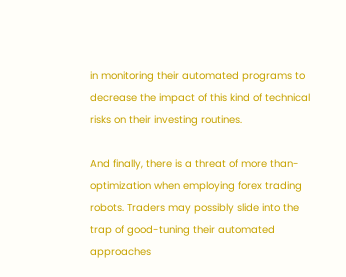in monitoring their automated programs to decrease the impact of this kind of technical risks on their investing routines.

And finally, there is a threat of more than-optimization when employing forex trading robots. Traders may possibly slide into the trap of good-tuning their automated approaches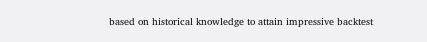based on historical knowledge to attain impressive backtest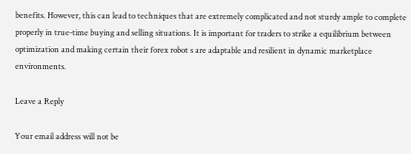benefits. However, this can lead to techniques that are extremely complicated and not sturdy ample to complete properly in true-time buying and selling situations. It is important for traders to strike a equilibrium between optimization and making certain their forex robot s are adaptable and resilient in dynamic marketplace environments.

Leave a Reply

Your email address will not be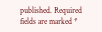published. Required fields are marked *